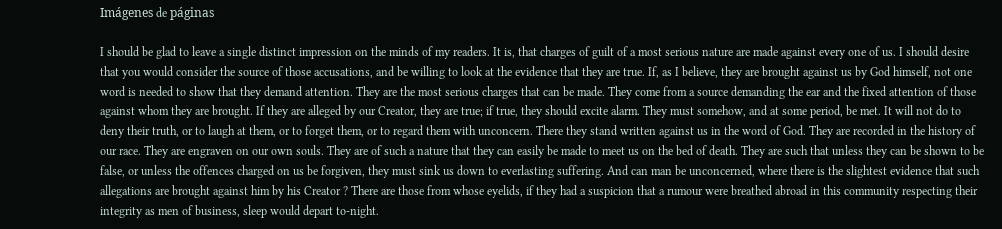Imágenes de páginas

I should be glad to leave a single distinct impression on the minds of my readers. It is, that charges of guilt of a most serious nature are made against every one of us. I should desire that you would consider the source of those accusations, and be willing to look at the evidence that they are true. If, as I believe, they are brought against us by God himself, not one word is needed to show that they demand attention. They are the most serious charges that can be made. They come from a source demanding the ear and the fixed attention of those against whom they are brought. If they are alleged by our Creator, they are true; if true, they should excite alarm. They must somehow, and at some period, be met. It will not do to deny their truth, or to laugh at them, or to forget them, or to regard them with unconcern. There they stand written against us in the word of God. They are recorded in the history of our race. They are engraven on our own souls. They are of such a nature that they can easily be made to meet us on the bed of death. They are such that unless they can be shown to be false, or unless the offences charged on us be forgiven, they must sink us down to everlasting suffering. And can man be unconcerned, where there is the slightest evidence that such allegations are brought against him by his Creator ? There are those from whose eyelids, if they had a suspicion that a rumour were breathed abroad in this community respecting their integrity as men of business, sleep would depart to-night.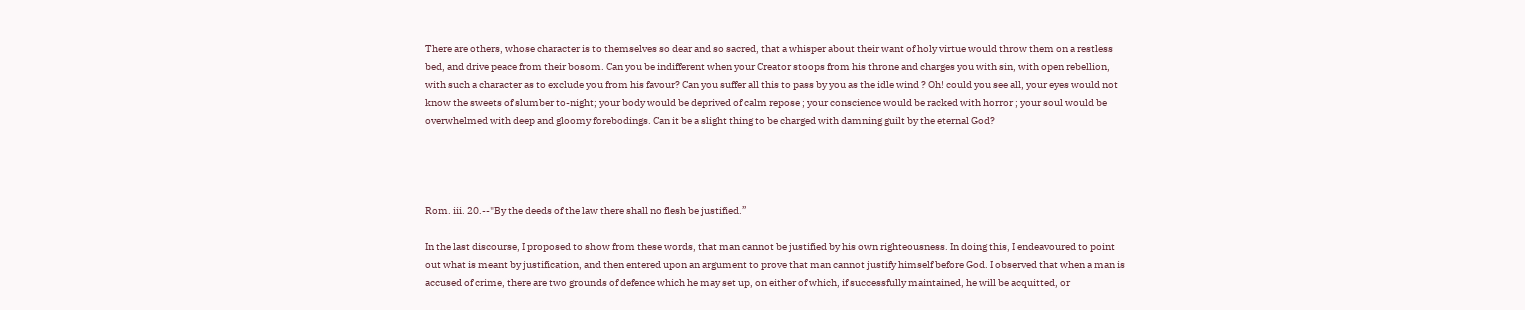There are others, whose character is to themselves so dear and so sacred, that a whisper about their want of holy virtue would throw them on a restless bed, and drive peace from their bosom. Can you be indifferent when your Creator stoops from his throne and charges you with sin, with open rebellion, with such a character as to exclude you from his favour? Can you suffer all this to pass by you as the idle wind ? Oh! could you see all, your eyes would not know the sweets of slumber to-night; your body would be deprived of calm repose ; your conscience would be racked with horror ; your soul would be overwhelmed with deep and gloomy forebodings. Can it be a slight thing to be charged with damning guilt by the eternal God?




Rom. iii. 20.--"By the deeds of the law there shall no flesh be justified.”

In the last discourse, I proposed to show from these words, that man cannot be justified by his own righteousness. In doing this, I endeavoured to point out what is meant by justification, and then entered upon an argument to prove that man cannot justify himself before God. I observed that when a man is accused of crime, there are two grounds of defence which he may set up, on either of which, if successfully maintained, he will be acquitted, or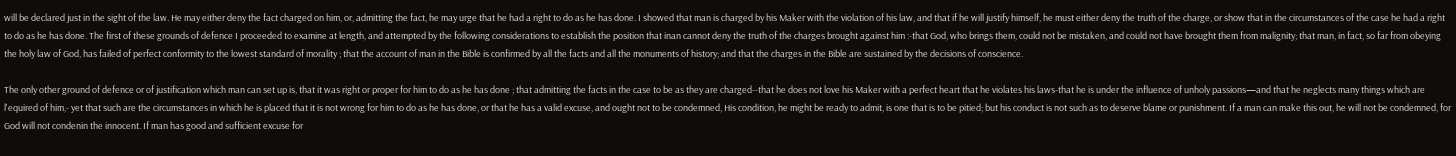will be declared just in the sight of the law. He may either deny the fact charged on him, or, admitting the fact, he may urge that he had a right to do as he has done. I showed that man is charged by his Maker with the violation of his law, and that if he will justify himself, he must either deny the truth of the charge, or show that in the circumstances of the case he had a right to do as he has done. The first of these grounds of defence I proceeded to examine at length, and attempted by the following considerations to establish the position that inan cannot deny the truth of the charges brought against him :-that God, who brings them, could not be mistaken, and could not have brought them from malignity; that man, in fact, so far from obeying the holy law of God, has failed of perfect conformity to the lowest standard of morality ; that the account of man in the Bible is confirmed by all the facts and all the monuments of history; and that the charges in the Bible are sustained by the decisions of conscience.

The only other ground of defence or of justification which man can set up is, that it was right or proper for him to do as he has done ; that admitting the facts in the case to be as they are charged--that he does not love his Maker with a perfect heart that he violates his laws-that he is under the influence of unholy passions—and that he neglects many things which are l'equired of him,- yet that such are the circumstances in which he is placed that it is not wrong for him to do as he has done, or that he has a valid excuse, and ought not to be condemned, His condition, he might be ready to admit, is one that is to be pitied; but his conduct is not such as to deserve blame or punishment. If a man can make this out, he will not be condemned, for God will not condenin the innocent. If man has good and sufficient excuse for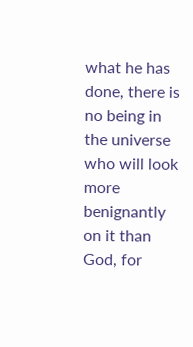what he has done, there is no being in the universe who will look more benignantly on it than God, for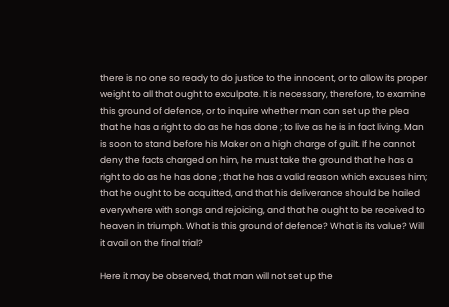there is no one so ready to do justice to the innocent, or to allow its proper weight to all that ought to exculpate. It is necessary, therefore, to examine this ground of defence, or to inquire whether man can set up the plea that he has a right to do as he has done ; to live as he is in fact living. Man is soon to stand before his Maker on a high charge of guilt. If he cannot deny the facts charged on him, he must take the ground that he has a right to do as he has done ; that he has a valid reason which excuses him; that he ought to be acquitted, and that his deliverance should be hailed everywhere with songs and rejoicing, and that he ought to be received to heaven in triumph. What is this ground of defence? What is its value? Will it avail on the final trial?

Here it may be observed, that man will not set up the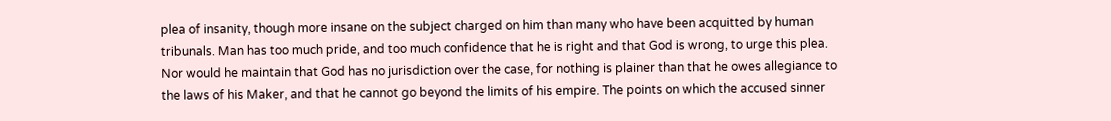plea of insanity, though more insane on the subject charged on him than many who have been acquitted by human tribunals. Man has too much pride, and too much confidence that he is right and that God is wrong, to urge this plea. Nor would he maintain that God has no jurisdiction over the case, for nothing is plainer than that he owes allegiance to the laws of his Maker, and that he cannot go beyond the limits of his empire. The points on which the accused sinner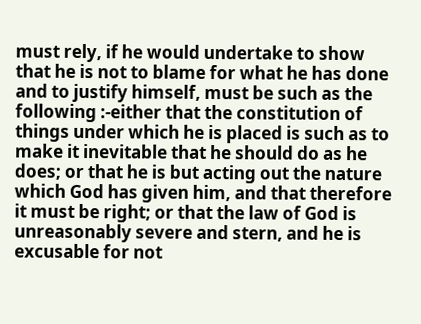must rely, if he would undertake to show that he is not to blame for what he has done and to justify himself, must be such as the following :-either that the constitution of things under which he is placed is such as to make it inevitable that he should do as he does; or that he is but acting out the nature which God has given him, and that therefore it must be right; or that the law of God is unreasonably severe and stern, and he is excusable for not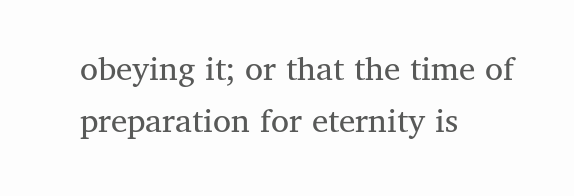obeying it; or that the time of preparation for eternity is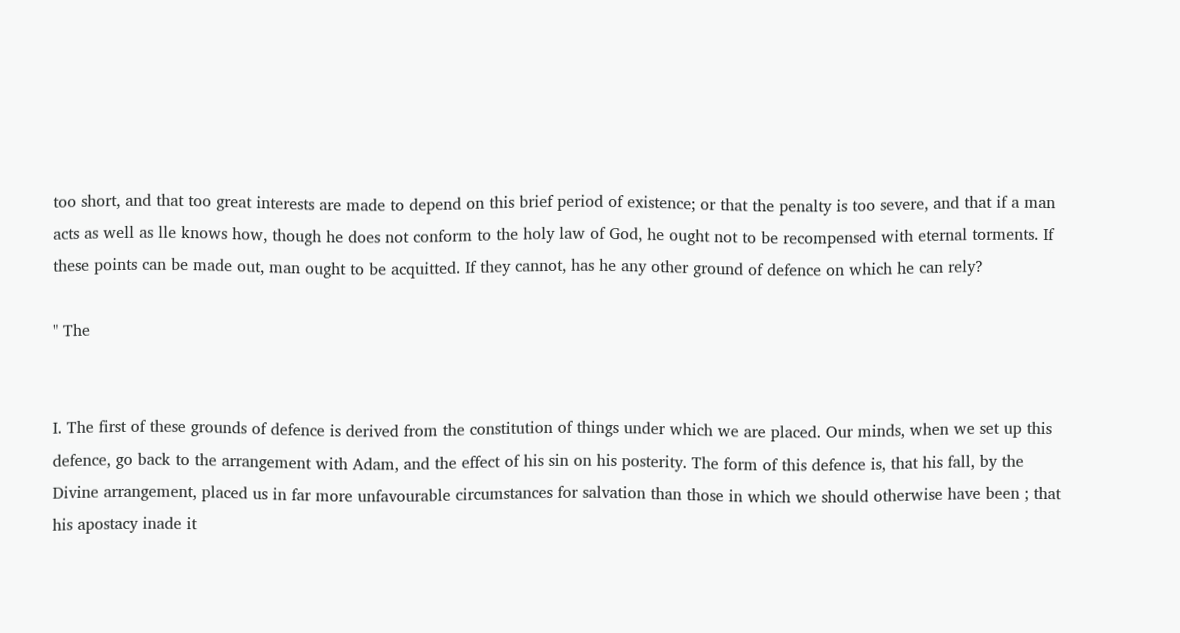too short, and that too great interests are made to depend on this brief period of existence; or that the penalty is too severe, and that if a man acts as well as lle knows how, though he does not conform to the holy law of God, he ought not to be recompensed with eternal torments. If these points can be made out, man ought to be acquitted. If they cannot, has he any other ground of defence on which he can rely?

" The


I. The first of these grounds of defence is derived from the constitution of things under which we are placed. Our minds, when we set up this defence, go back to the arrangement with Adam, and the effect of his sin on his posterity. The form of this defence is, that his fall, by the Divine arrangement, placed us in far more unfavourable circumstances for salvation than those in which we should otherwise have been ; that his apostacy inade it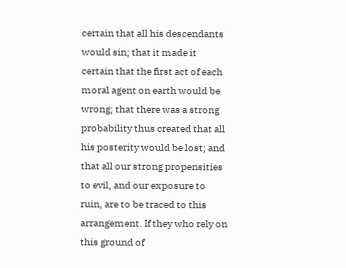certain that all his descendants would sin; that it made it certain that the first act of each moral agent on earth would be wrong; that there was a strong probability thus created that all his posterity would be lost; and that all our strong propensities to evil, and our exposure to ruin, are to be traced to this arrangement. If they who rely on this ground of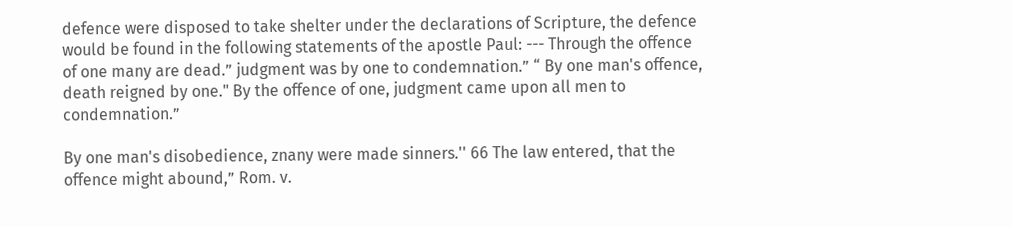defence were disposed to take shelter under the declarations of Scripture, the defence would be found in the following statements of the apostle Paul: --- Through the offence of one many are dead.” judgment was by one to condemnation.” “ By one man's offence, death reigned by one." By the offence of one, judgment came upon all men to condemnation.”

By one man's disobedience, znany were made sinners.'' 66 The law entered, that the offence might abound,” Rom. v.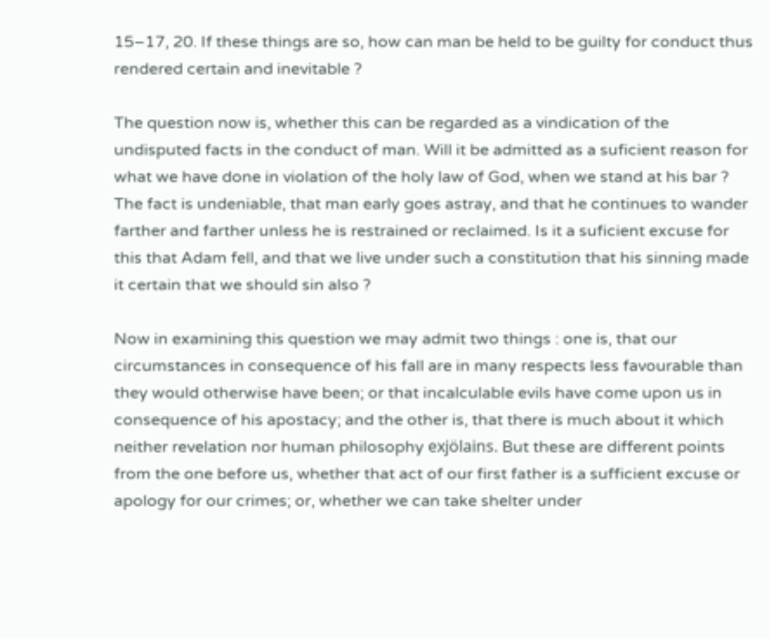15–17, 20. If these things are so, how can man be held to be guilty for conduct thus rendered certain and inevitable ?

The question now is, whether this can be regarded as a vindication of the undisputed facts in the conduct of man. Will it be admitted as a suficient reason for what we have done in violation of the holy law of God, when we stand at his bar ? The fact is undeniable, that man early goes astray, and that he continues to wander farther and farther unless he is restrained or reclaimed. Is it a suficient excuse for this that Adam fell, and that we live under such a constitution that his sinning made it certain that we should sin also ?

Now in examining this question we may admit two things : one is, that our circumstances in consequence of his fall are in many respects less favourable than they would otherwise have been; or that incalculable evils have come upon us in consequence of his apostacy; and the other is, that there is much about it which neither revelation nor human philosophy exjölains. But these are different points from the one before us, whether that act of our first father is a sufficient excuse or apology for our crimes; or, whether we can take shelter under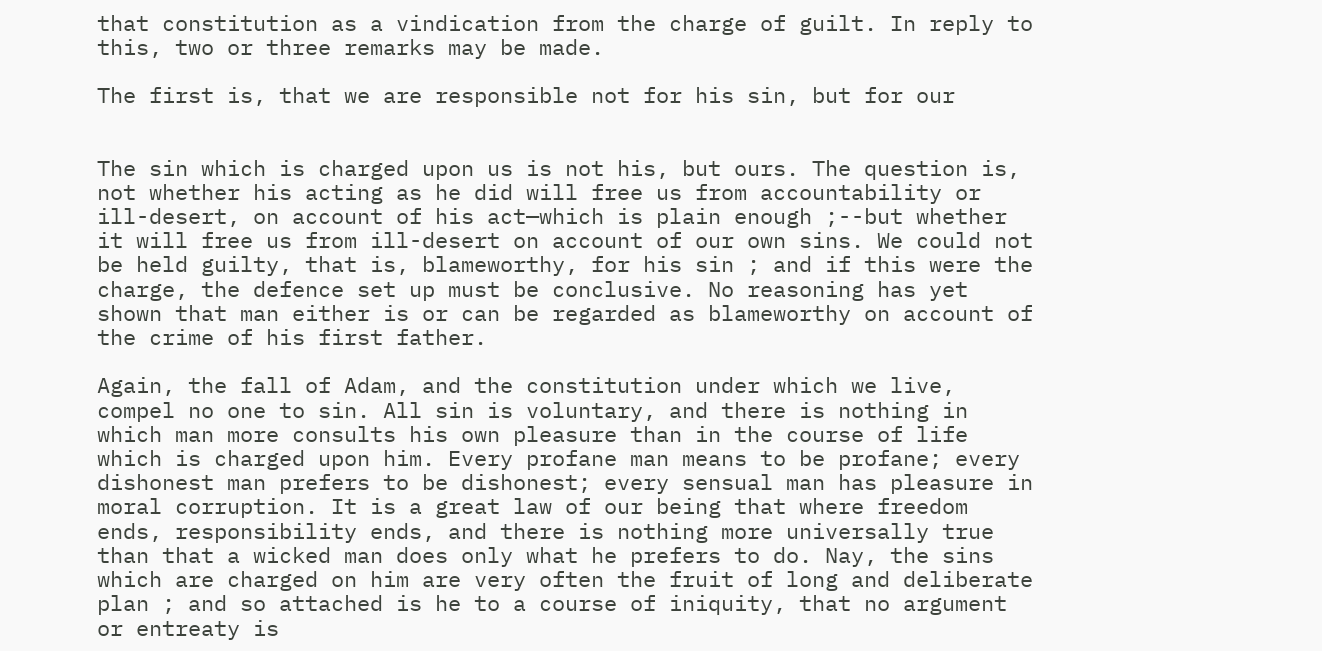that constitution as a vindication from the charge of guilt. In reply to this, two or three remarks may be made.

The first is, that we are responsible not for his sin, but for our


The sin which is charged upon us is not his, but ours. The question is, not whether his acting as he did will free us from accountability or ill-desert, on account of his act—which is plain enough ;--but whether it will free us from ill-desert on account of our own sins. We could not be held guilty, that is, blameworthy, for his sin ; and if this were the charge, the defence set up must be conclusive. No reasoning has yet shown that man either is or can be regarded as blameworthy on account of the crime of his first father.

Again, the fall of Adam, and the constitution under which we live, compel no one to sin. All sin is voluntary, and there is nothing in which man more consults his own pleasure than in the course of life which is charged upon him. Every profane man means to be profane; every dishonest man prefers to be dishonest; every sensual man has pleasure in moral corruption. It is a great law of our being that where freedom ends, responsibility ends, and there is nothing more universally true than that a wicked man does only what he prefers to do. Nay, the sins which are charged on him are very often the fruit of long and deliberate plan ; and so attached is he to a course of iniquity, that no argument or entreaty is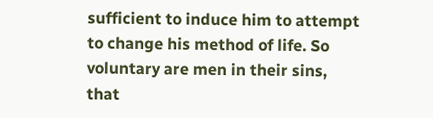sufficient to induce him to attempt to change his method of life. So voluntary are men in their sins, that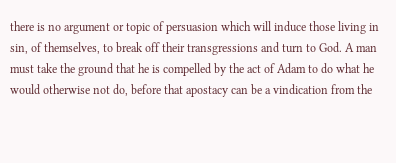there is no argument or topic of persuasion which will induce those living in sin, of themselves, to break off their transgressions and turn to God. A man must take the ground that he is compelled by the act of Adam to do what he would otherwise not do, before that apostacy can be a vindication from the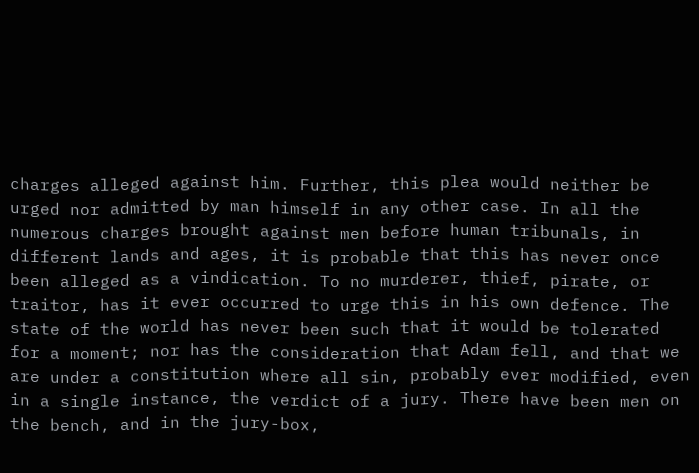charges alleged against him. Further, this plea would neither be urged nor admitted by man himself in any other case. In all the numerous charges brought against men before human tribunals, in different lands and ages, it is probable that this has never once been alleged as a vindication. To no murderer, thief, pirate, or traitor, has it ever occurred to urge this in his own defence. The state of the world has never been such that it would be tolerated for a moment; nor has the consideration that Adam fell, and that we are under a constitution where all sin, probably ever modified, even in a single instance, the verdict of a jury. There have been men on the bench, and in the jury-box,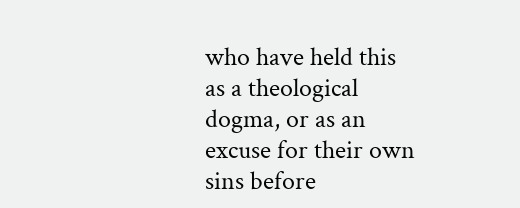who have held this as a theological dogma, or as an excuse for their own sins before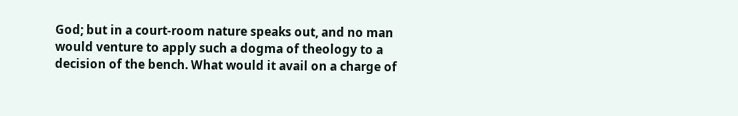God; but in a court-room nature speaks out, and no man would venture to apply such a dogma of theology to a decision of the bench. What would it avail on a charge of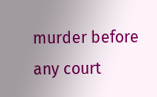murder before any court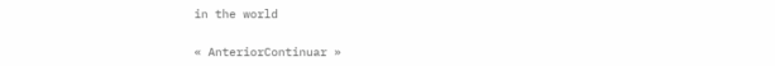in the world

« AnteriorContinuar »